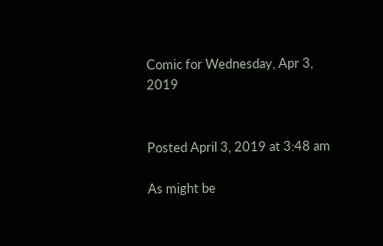Comic for Wednesday, Apr 3, 2019


Posted April 3, 2019 at 3:48 am

As might be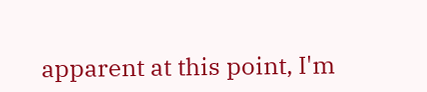apparent at this point, I'm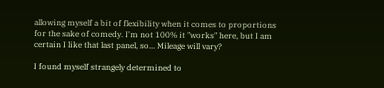allowing myself a bit of flexibility when it comes to proportions for the sake of comedy. I'm not 100% it "works" here, but I am certain I like that last panel, so... Mileage will vary?

I found myself strangely determined to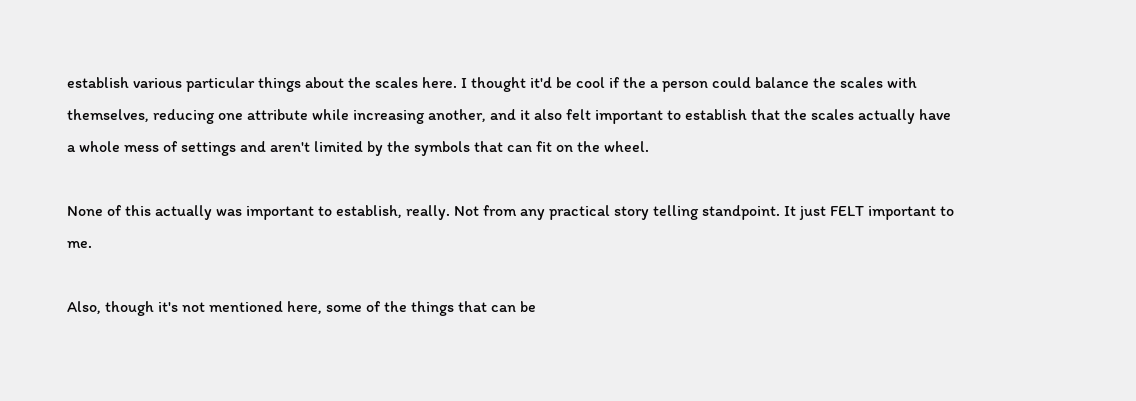establish various particular things about the scales here. I thought it'd be cool if the a person could balance the scales with themselves, reducing one attribute while increasing another, and it also felt important to establish that the scales actually have a whole mess of settings and aren't limited by the symbols that can fit on the wheel.

None of this actually was important to establish, really. Not from any practical story telling standpoint. It just FELT important to me.

Also, though it's not mentioned here, some of the things that can be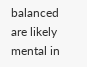balanced are likely mental in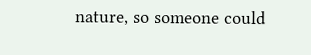nature, so someone could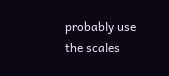probably use the scales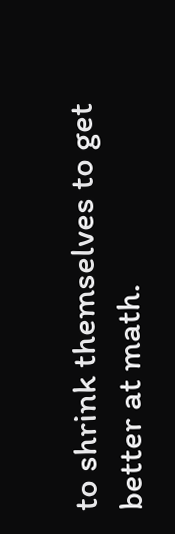to shrink themselves to get better at math.